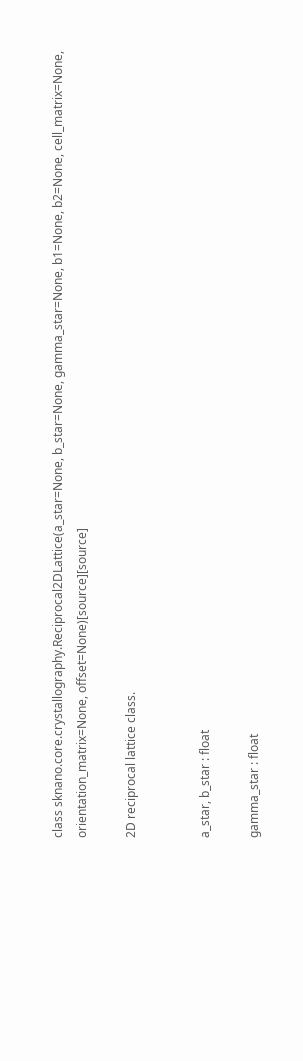class sknano.core.crystallography.Reciprocal2DLattice(a_star=None, b_star=None, gamma_star=None, b1=None, b2=None, cell_matrix=None, orientation_matrix=None, offset=None)[source][source]

2D reciprocal lattice class.


a_star, b_star : float

gamma_star : float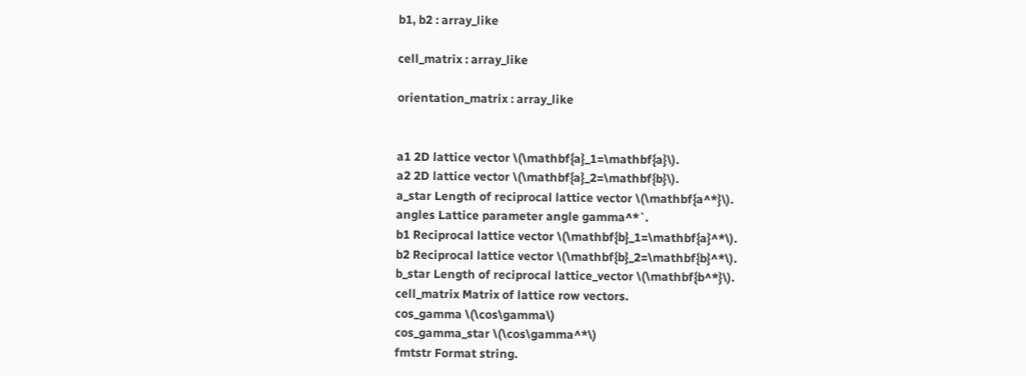b1, b2 : array_like

cell_matrix : array_like

orientation_matrix : array_like


a1 2D lattice vector \(\mathbf{a}_1=\mathbf{a}\).
a2 2D lattice vector \(\mathbf{a}_2=\mathbf{b}\).
a_star Length of reciprocal lattice vector \(\mathbf{a^*}\).
angles Lattice parameter angle gamma^*`.
b1 Reciprocal lattice vector \(\mathbf{b}_1=\mathbf{a}^*\).
b2 Reciprocal lattice vector \(\mathbf{b}_2=\mathbf{b}^*\).
b_star Length of reciprocal lattice_vector \(\mathbf{b^*}\).
cell_matrix Matrix of lattice row vectors.
cos_gamma \(\cos\gamma\)
cos_gamma_star \(\cos\gamma^*\)
fmtstr Format string.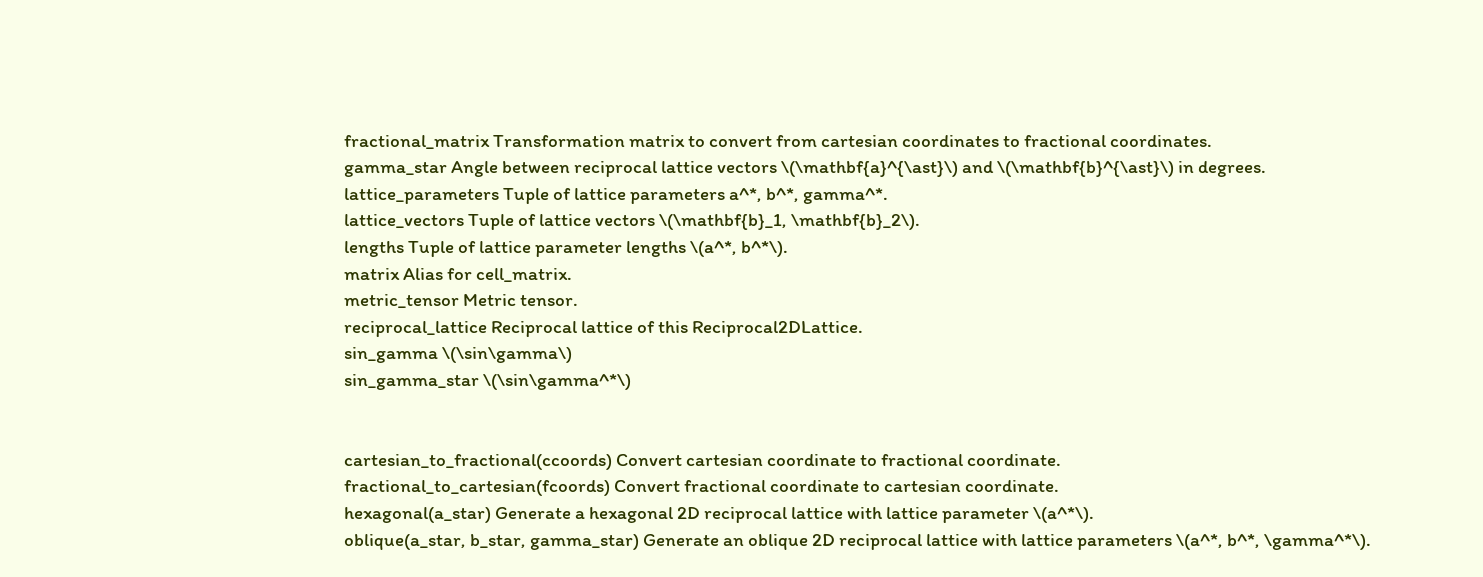fractional_matrix Transformation matrix to convert from cartesian coordinates to fractional coordinates.
gamma_star Angle between reciprocal lattice vectors \(\mathbf{a}^{\ast}\) and \(\mathbf{b}^{\ast}\) in degrees.
lattice_parameters Tuple of lattice parameters a^*, b^*, gamma^*.
lattice_vectors Tuple of lattice vectors \(\mathbf{b}_1, \mathbf{b}_2\).
lengths Tuple of lattice parameter lengths \(a^*, b^*\).
matrix Alias for cell_matrix.
metric_tensor Metric tensor.
reciprocal_lattice Reciprocal lattice of this Reciprocal2DLattice.
sin_gamma \(\sin\gamma\)
sin_gamma_star \(\sin\gamma^*\)


cartesian_to_fractional(ccoords) Convert cartesian coordinate to fractional coordinate.
fractional_to_cartesian(fcoords) Convert fractional coordinate to cartesian coordinate.
hexagonal(a_star) Generate a hexagonal 2D reciprocal lattice with lattice parameter \(a^*\).
oblique(a_star, b_star, gamma_star) Generate an oblique 2D reciprocal lattice with lattice parameters \(a^*, b^*, \gamma^*\).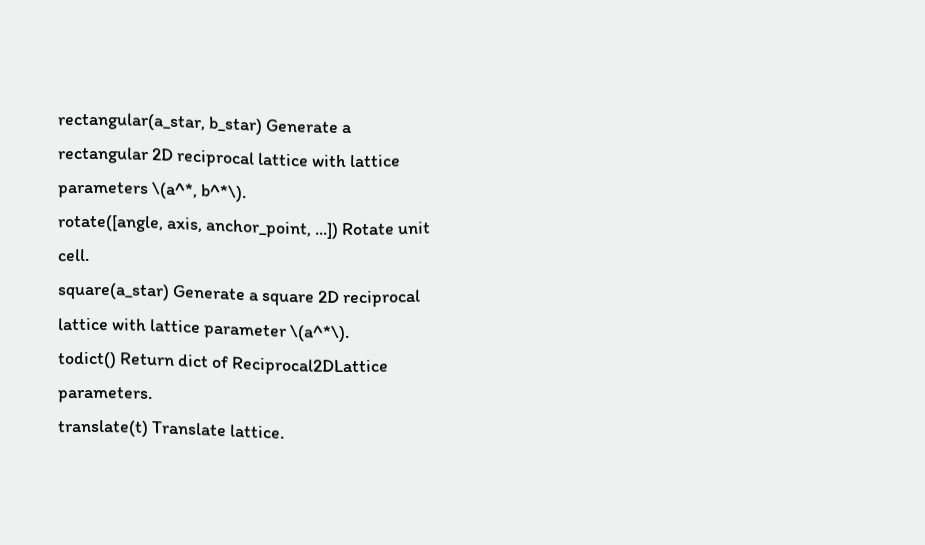rectangular(a_star, b_star) Generate a rectangular 2D reciprocal lattice with lattice parameters \(a^*, b^*\).
rotate([angle, axis, anchor_point, ...]) Rotate unit cell.
square(a_star) Generate a square 2D reciprocal lattice with lattice parameter \(a^*\).
todict() Return dict of Reciprocal2DLattice parameters.
translate(t) Translate lattice.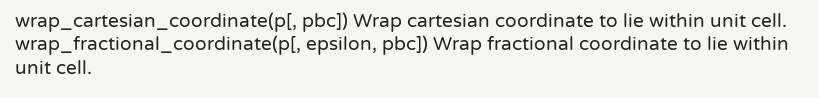wrap_cartesian_coordinate(p[, pbc]) Wrap cartesian coordinate to lie within unit cell.
wrap_fractional_coordinate(p[, epsilon, pbc]) Wrap fractional coordinate to lie within unit cell.